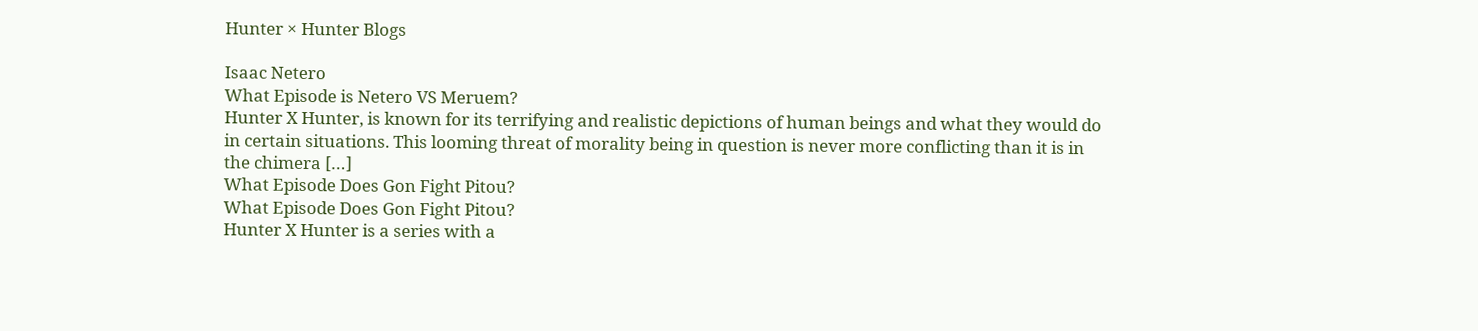Hunter × Hunter Blogs

Isaac Netero
What Episode is Netero VS Meruem?
Hunter X Hunter, is known for its terrifying and realistic depictions of human beings and what they would do in certain situations. This looming threat of morality being in question is never more conflicting than it is in the chimera […]
What Episode Does Gon Fight Pitou?
What Episode Does Gon Fight Pitou?
Hunter X Hunter is a series with a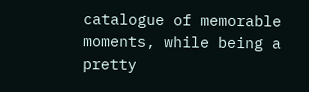catalogue of memorable moments, while being a pretty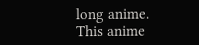long anime. This anime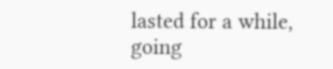lasted for a while, going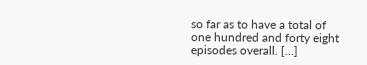so far as to have a total of one hundred and forty eight episodes overall. […]